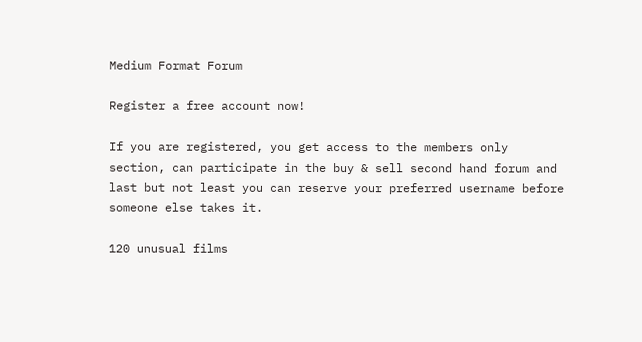Medium Format Forum

Register a free account now!

If you are registered, you get access to the members only section, can participate in the buy & sell second hand forum and last but not least you can reserve your preferred username before someone else takes it.

120 unusual films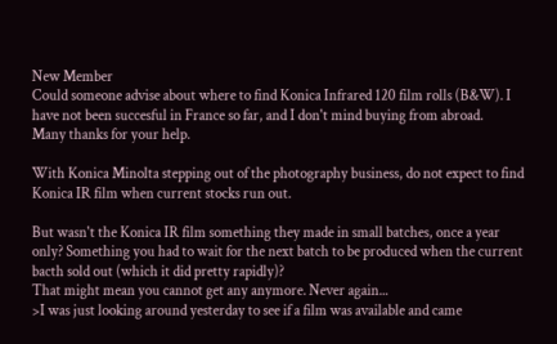New Member
Could someone advise about where to find Konica Infrared 120 film rolls (B&W). I have not been succesful in France so far, and I don't mind buying from abroad.
Many thanks for your help.

With Konica Minolta stepping out of the photography business, do not expect to find Konica IR film when current stocks run out.

But wasn't the Konica IR film something they made in small batches, once a year only? Something you had to wait for the next batch to be produced when the current bacth sold out (which it did pretty rapidly)?
That might mean you cannot get any anymore. Never again...
>I was just looking around yesterday to see if a film was available and came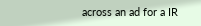across an ad for a IR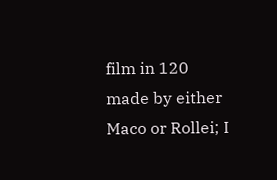film in 120 made by either Maco or Rollei; I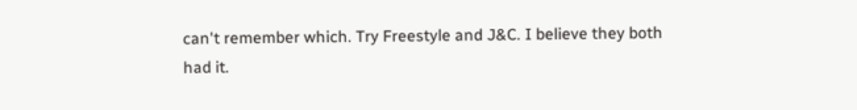can't remember which. Try Freestyle and J&C. I believe they both had it.